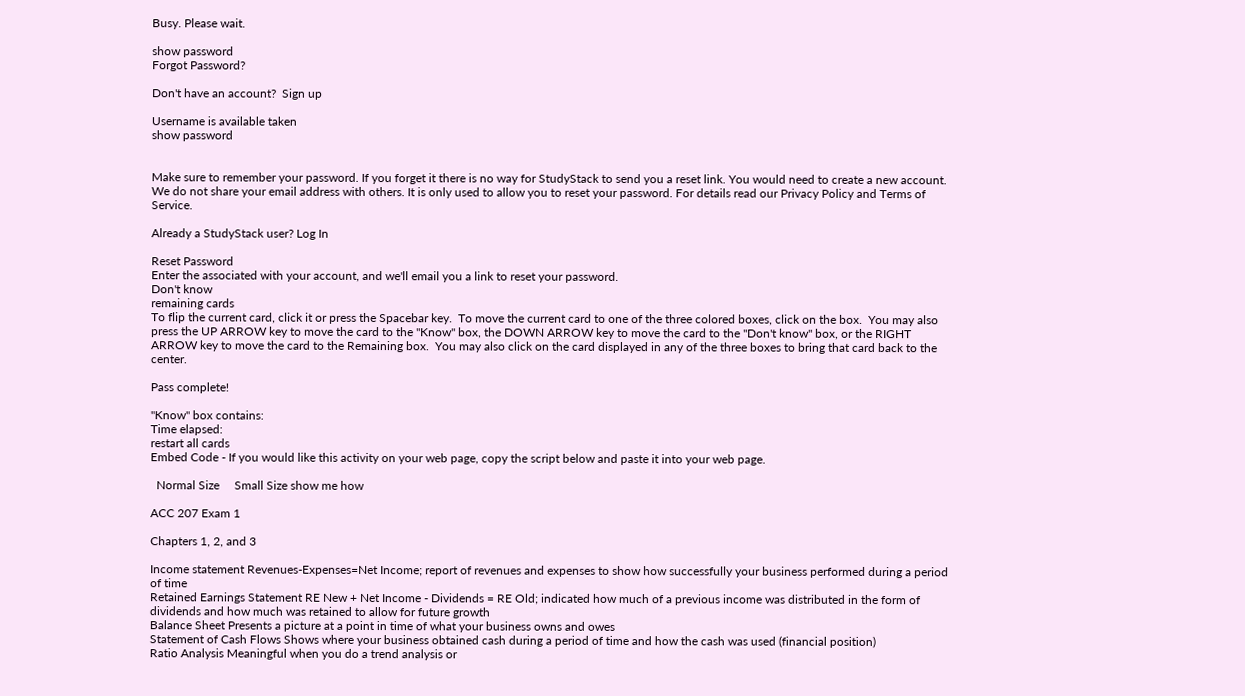Busy. Please wait.

show password
Forgot Password?

Don't have an account?  Sign up

Username is available taken
show password


Make sure to remember your password. If you forget it there is no way for StudyStack to send you a reset link. You would need to create a new account.
We do not share your email address with others. It is only used to allow you to reset your password. For details read our Privacy Policy and Terms of Service.

Already a StudyStack user? Log In

Reset Password
Enter the associated with your account, and we'll email you a link to reset your password.
Don't know
remaining cards
To flip the current card, click it or press the Spacebar key.  To move the current card to one of the three colored boxes, click on the box.  You may also press the UP ARROW key to move the card to the "Know" box, the DOWN ARROW key to move the card to the "Don't know" box, or the RIGHT ARROW key to move the card to the Remaining box.  You may also click on the card displayed in any of the three boxes to bring that card back to the center.

Pass complete!

"Know" box contains:
Time elapsed:
restart all cards
Embed Code - If you would like this activity on your web page, copy the script below and paste it into your web page.

  Normal Size     Small Size show me how

ACC 207 Exam 1

Chapters 1, 2, and 3

Income statement Revenues-Expenses=Net Income; report of revenues and expenses to show how successfully your business performed during a period of time
Retained Earnings Statement RE New + Net Income - Dividends = RE Old; indicated how much of a previous income was distributed in the form of dividends and how much was retained to allow for future growth
Balance Sheet Presents a picture at a point in time of what your business owns and owes
Statement of Cash Flows Shows where your business obtained cash during a period of time and how the cash was used (financial position)
Ratio Analysis Meaningful when you do a trend analysis or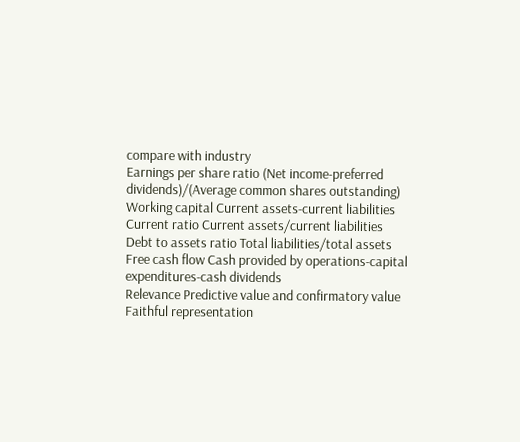compare with industry
Earnings per share ratio (Net income-preferred dividends)/(Average common shares outstanding)
Working capital Current assets-current liabilities
Current ratio Current assets/current liabilities
Debt to assets ratio Total liabilities/total assets
Free cash flow Cash provided by operations-capital expenditures-cash dividends
Relevance Predictive value and confirmatory value
Faithful representation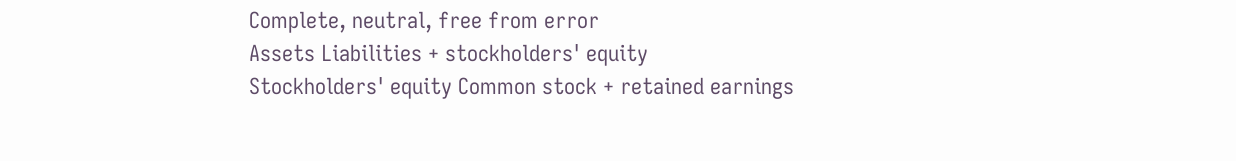Complete, neutral, free from error
Assets Liabilities + stockholders' equity
Stockholders' equity Common stock + retained earnings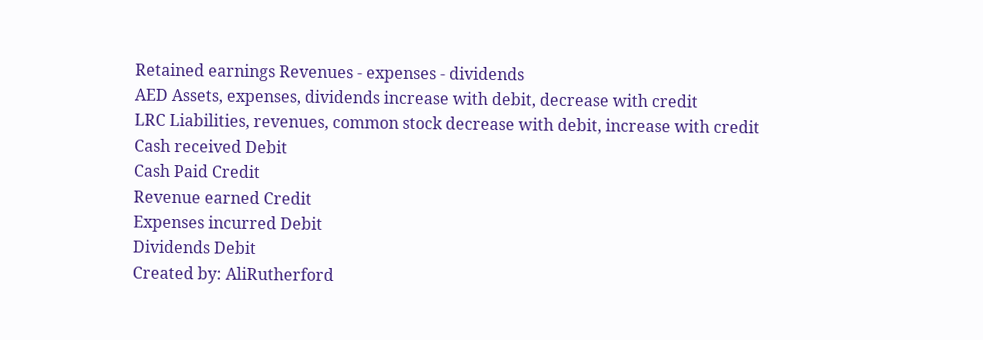Retained earnings Revenues - expenses - dividends
AED Assets, expenses, dividends increase with debit, decrease with credit
LRC Liabilities, revenues, common stock decrease with debit, increase with credit
Cash received Debit
Cash Paid Credit
Revenue earned Credit
Expenses incurred Debit
Dividends Debit
Created by: AliRutherford